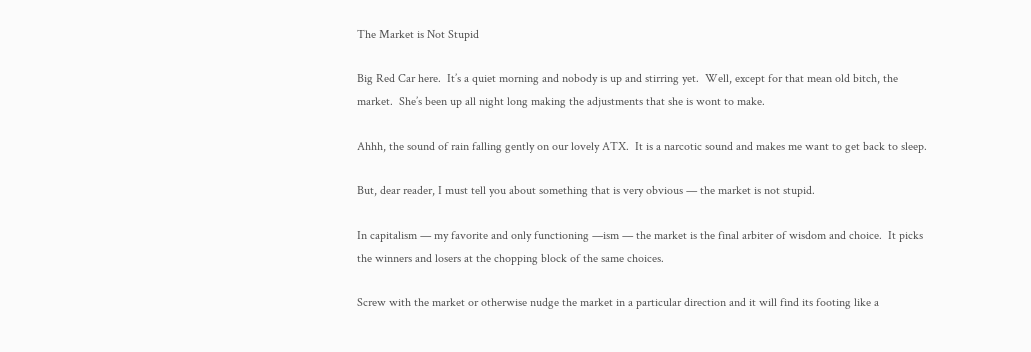The Market is Not Stupid

Big Red Car here.  It’s a quiet morning and nobody is up and stirring yet.  Well, except for that mean old bitch, the market.  She’s been up all night long making the adjustments that she is wont to make.

Ahhh, the sound of rain falling gently on our lovely ATX.  It is a narcotic sound and makes me want to get back to sleep.

But, dear reader, I must tell you about something that is very obvious — the market is not stupid.

In capitalism — my favorite and only functioning —ism — the market is the final arbiter of wisdom and choice.  It picks the winners and losers at the chopping block of the same choices.

Screw with the market or otherwise nudge the market in a particular direction and it will find its footing like a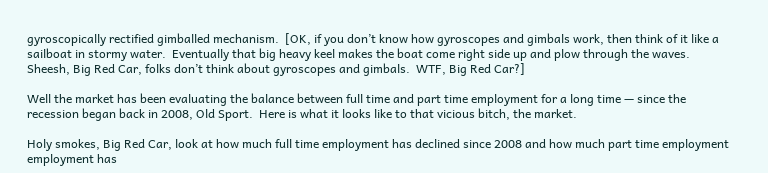gyroscopically rectified gimballed mechanism.  [OK, if you don’t know how gyroscopes and gimbals work, then think of it like a sailboat in stormy water.  Eventually that big heavy keel makes the boat come right side up and plow through the waves.  Sheesh, Big Red Car, folks don’t think about gyroscopes and gimbals.  WTF, Big Red Car?]

Well the market has been evaluating the balance between full time and part time employment for a long time — since the recession began back in 2008, Old Sport.  Here is what it looks like to that vicious bitch, the market.

Holy smokes, Big Red Car, look at how much full time employment has declined since 2008 and how much part time employment employment has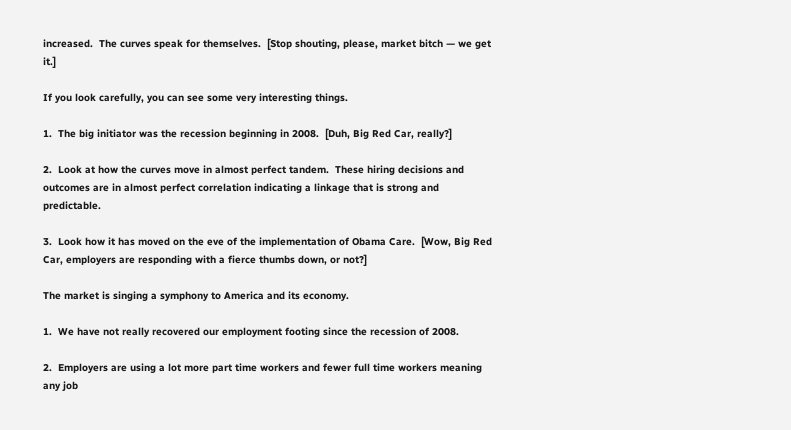increased.  The curves speak for themselves.  [Stop shouting, please, market bitch — we get it.]

If you look carefully, you can see some very interesting things.

1.  The big initiator was the recession beginning in 2008.  [Duh, Big Red Car, really?]

2.  Look at how the curves move in almost perfect tandem.  These hiring decisions and outcomes are in almost perfect correlation indicating a linkage that is strong and predictable.

3.  Look how it has moved on the eve of the implementation of Obama Care.  [Wow, Big Red Car, employers are responding with a fierce thumbs down, or not?]

The market is singing a symphony to America and its economy.

1.  We have not really recovered our employment footing since the recession of 2008.

2.  Employers are using a lot more part time workers and fewer full time workers meaning any job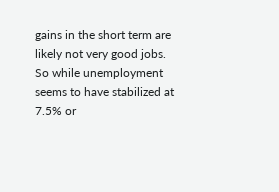gains in the short term are likely not very good jobs.  So while unemployment seems to have stabilized at 7.5% or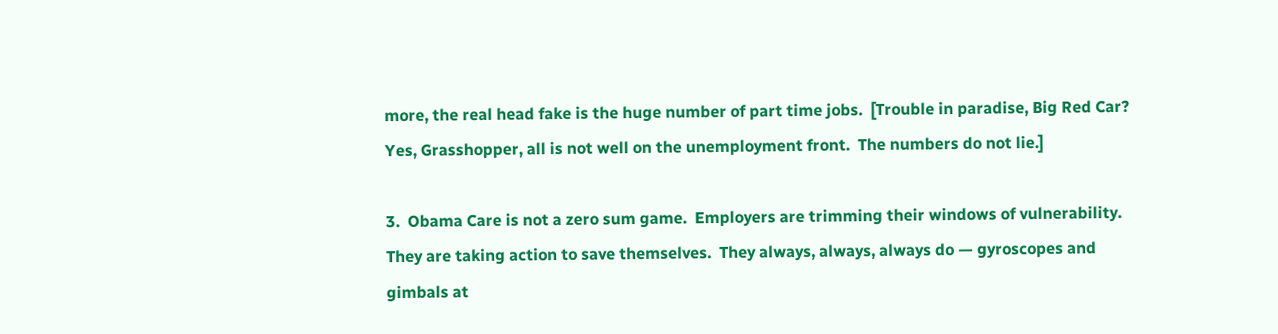more, the real head fake is the huge number of part time jobs.  [Trouble in paradise, Big Red Car?  Yes, Grasshopper, all is not well on the unemployment front.  The numbers do not lie.]

3.  Obama Care is not a zero sum game.  Employers are trimming their windows of vulnerability.  They are taking action to save themselves.  They always, always, always do — gyroscopes and gimbals at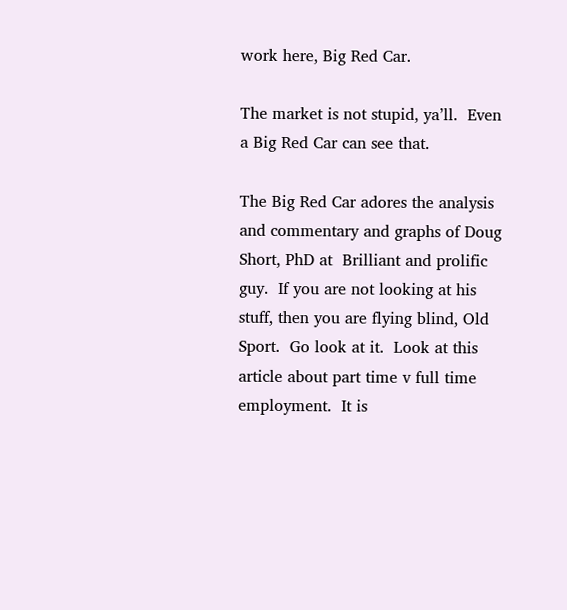work here, Big Red Car.

The market is not stupid, ya’ll.  Even a Big Red Car can see that.

The Big Red Car adores the analysis and commentary and graphs of Doug Short, PhD at  Brilliant and prolific guy.  If you are not looking at his stuff, then you are flying blind, Old Sport.  Go look at it.  Look at this article about part time v full time employment.  It is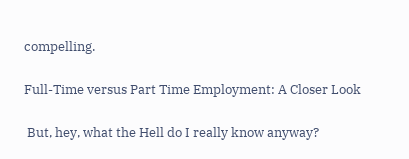compelling.

Full-Time versus Part Time Employment: A Closer Look

 But, hey, what the Hell do I really know anyway?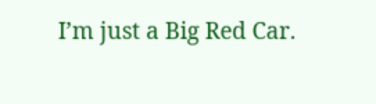I’m just a Big Red Car.